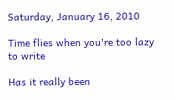Saturday, January 16, 2010

Time flies when you're too lazy to write

Has it really been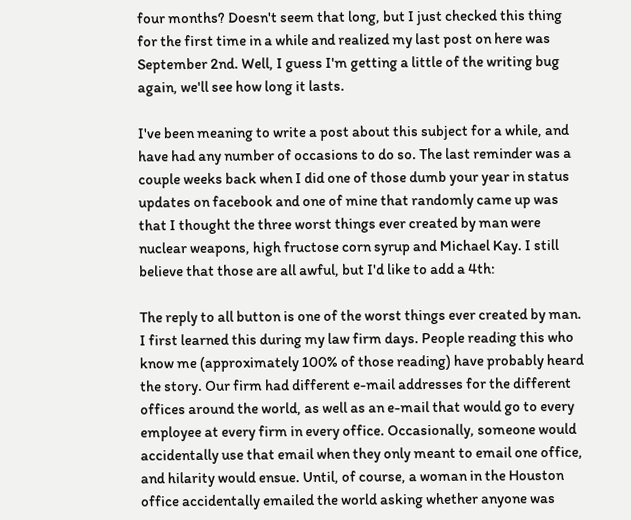four months? Doesn't seem that long, but I just checked this thing for the first time in a while and realized my last post on here was September 2nd. Well, I guess I'm getting a little of the writing bug again, we'll see how long it lasts.

I've been meaning to write a post about this subject for a while, and have had any number of occasions to do so. The last reminder was a couple weeks back when I did one of those dumb your year in status updates on facebook and one of mine that randomly came up was that I thought the three worst things ever created by man were nuclear weapons, high fructose corn syrup and Michael Kay. I still believe that those are all awful, but I'd like to add a 4th:

The reply to all button is one of the worst things ever created by man. I first learned this during my law firm days. People reading this who know me (approximately 100% of those reading) have probably heard the story. Our firm had different e-mail addresses for the different offices around the world, as well as an e-mail that would go to every employee at every firm in every office. Occasionally, someone would accidentally use that email when they only meant to email one office, and hilarity would ensue. Until, of course, a woman in the Houston office accidentally emailed the world asking whether anyone was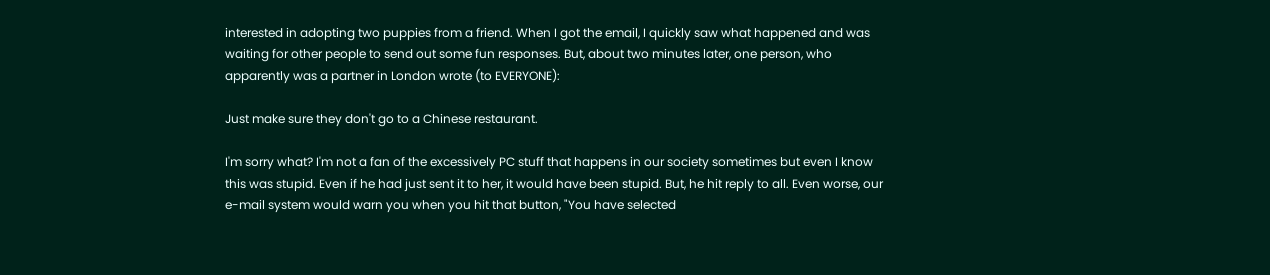interested in adopting two puppies from a friend. When I got the email, I quickly saw what happened and was waiting for other people to send out some fun responses. But, about two minutes later, one person, who apparently was a partner in London wrote (to EVERYONE):

Just make sure they don't go to a Chinese restaurant.

I'm sorry what? I'm not a fan of the excessively PC stuff that happens in our society sometimes but even I know this was stupid. Even if he had just sent it to her, it would have been stupid. But, he hit reply to all. Even worse, our e-mail system would warn you when you hit that button, "You have selected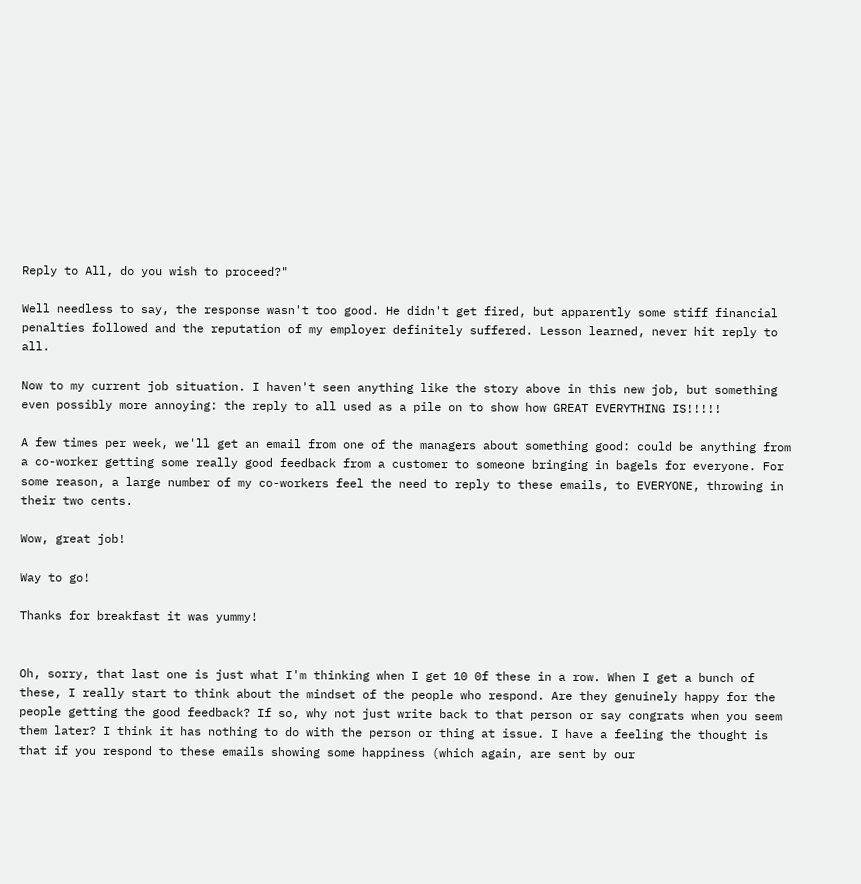Reply to All, do you wish to proceed?"

Well needless to say, the response wasn't too good. He didn't get fired, but apparently some stiff financial penalties followed and the reputation of my employer definitely suffered. Lesson learned, never hit reply to all.

Now to my current job situation. I haven't seen anything like the story above in this new job, but something even possibly more annoying: the reply to all used as a pile on to show how GREAT EVERYTHING IS!!!!!

A few times per week, we'll get an email from one of the managers about something good: could be anything from a co-worker getting some really good feedback from a customer to someone bringing in bagels for everyone. For some reason, a large number of my co-workers feel the need to reply to these emails, to EVERYONE, throwing in their two cents.

Wow, great job!

Way to go!

Thanks for breakfast it was yummy!


Oh, sorry, that last one is just what I'm thinking when I get 10 0f these in a row. When I get a bunch of these, I really start to think about the mindset of the people who respond. Are they genuinely happy for the people getting the good feedback? If so, why not just write back to that person or say congrats when you seem them later? I think it has nothing to do with the person or thing at issue. I have a feeling the thought is that if you respond to these emails showing some happiness (which again, are sent by our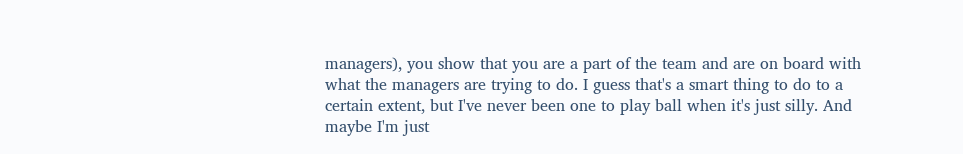managers), you show that you are a part of the team and are on board with what the managers are trying to do. I guess that's a smart thing to do to a certain extent, but I've never been one to play ball when it's just silly. And maybe I'm just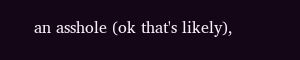an asshole (ok that's likely),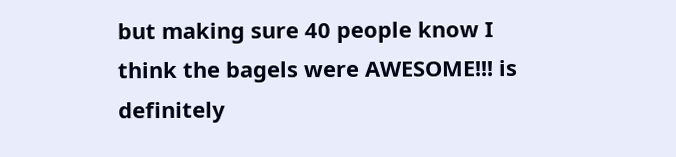but making sure 40 people know I think the bagels were AWESOME!!! is definitely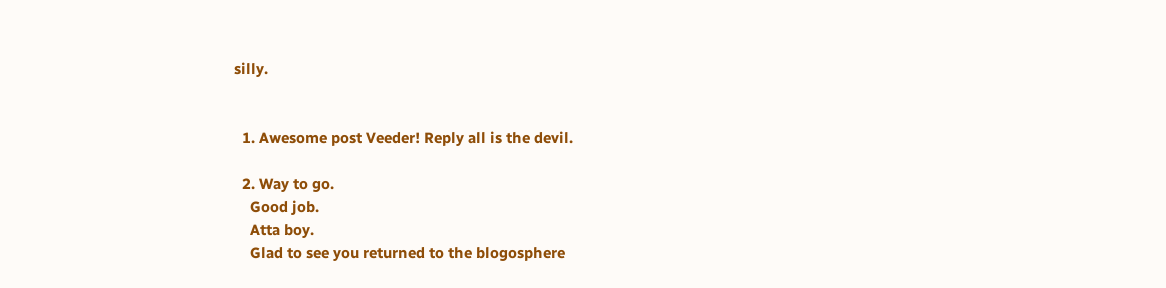silly.


  1. Awesome post Veeder! Reply all is the devil.

  2. Way to go.
    Good job.
    Atta boy.
    Glad to see you returned to the blogosphere